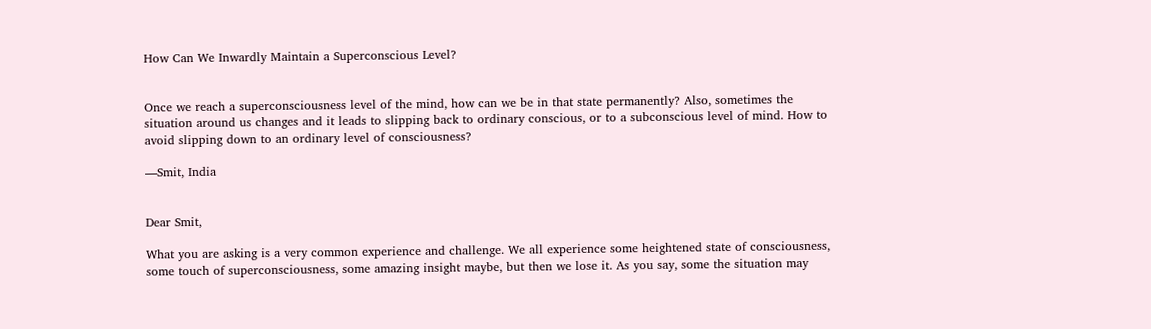How Can We Inwardly Maintain a Superconscious Level?


Once we reach a superconsciousness level of the mind, how can we be in that state permanently? Also, sometimes the situation around us changes and it leads to slipping back to ordinary conscious, or to a subconscious level of mind. How to avoid slipping down to an ordinary level of consciousness?

—Smit, India


Dear Smit,

What you are asking is a very common experience and challenge. We all experience some heightened state of consciousness, some touch of superconsciousness, some amazing insight maybe, but then we lose it. As you say, some the situation may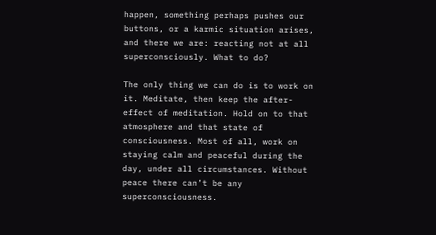happen, something perhaps pushes our buttons, or a karmic situation arises, and there we are: reacting not at all superconsciously. What to do?

The only thing we can do is to work on it. Meditate, then keep the after-effect of meditation. Hold on to that atmosphere and that state of consciousness. Most of all, work on staying calm and peaceful during the day, under all circumstances. Without peace there can’t be any superconsciousness.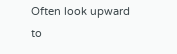Often look upward to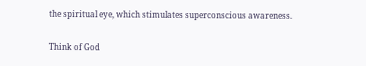the spiritual eye, which stimulates superconscious awareness.

Think of God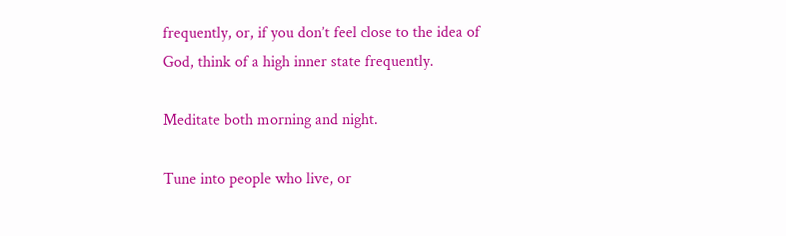frequently, or, if you don’t feel close to the idea of God, think of a high inner state frequently.

Meditate both morning and night.

Tune into people who live, or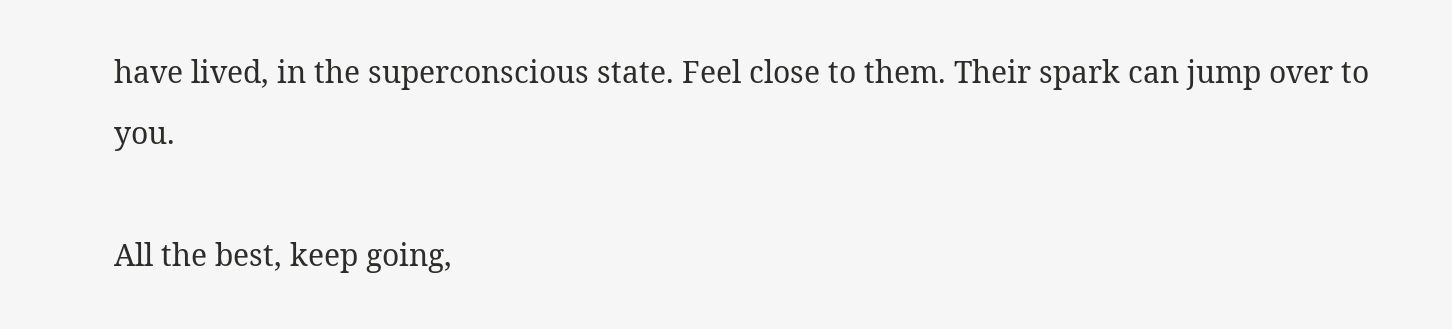have lived, in the superconscious state. Feel close to them. Their spark can jump over to you.

All the best, keep going,